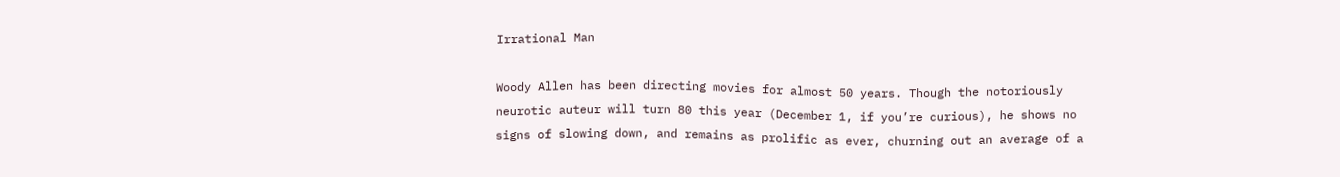Irrational Man

Woody Allen has been directing movies for almost 50 years. Though the notoriously neurotic auteur will turn 80 this year (December 1, if you’re curious), he shows no signs of slowing down, and remains as prolific as ever, churning out an average of a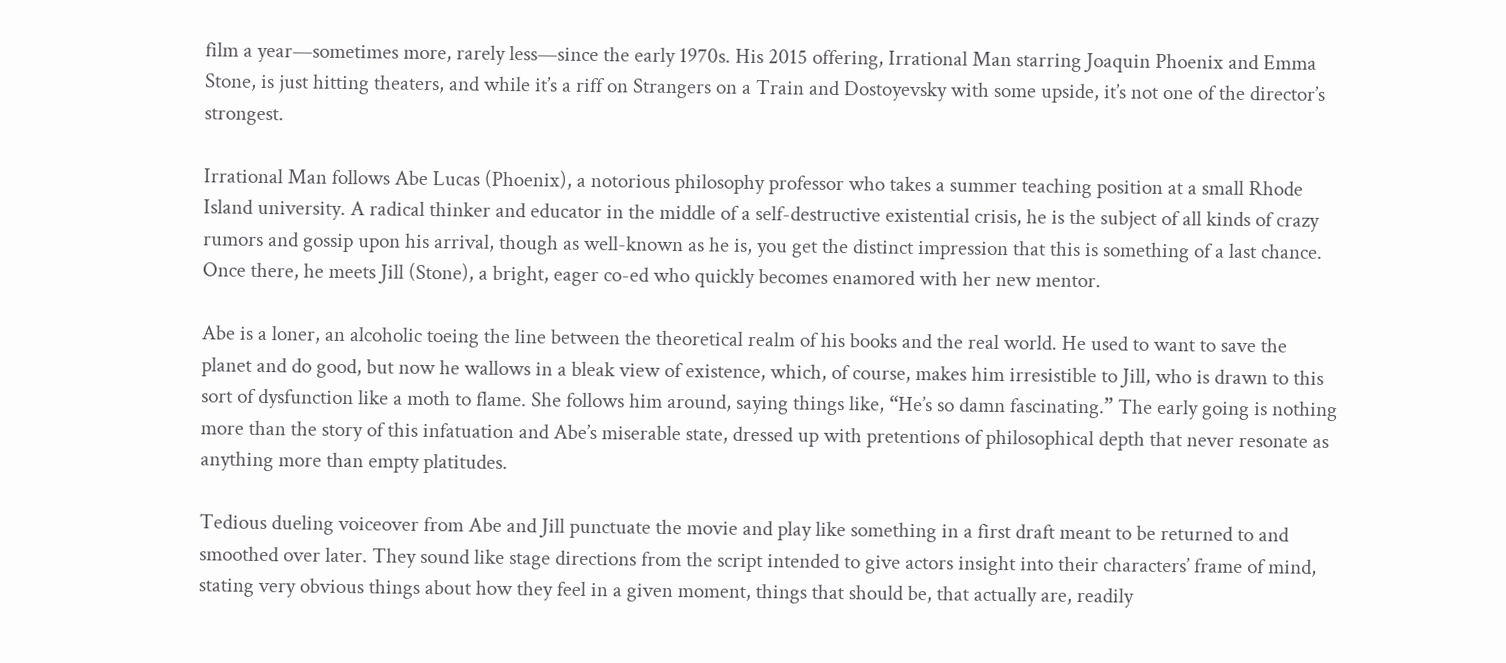film a year—sometimes more, rarely less—since the early 1970s. His 2015 offering, Irrational Man starring Joaquin Phoenix and Emma Stone, is just hitting theaters, and while it’s a riff on Strangers on a Train and Dostoyevsky with some upside, it’s not one of the director’s strongest.

Irrational Man follows Abe Lucas (Phoenix), a notorious philosophy professor who takes a summer teaching position at a small Rhode Island university. A radical thinker and educator in the middle of a self-destructive existential crisis, he is the subject of all kinds of crazy rumors and gossip upon his arrival, though as well-known as he is, you get the distinct impression that this is something of a last chance. Once there, he meets Jill (Stone), a bright, eager co-ed who quickly becomes enamored with her new mentor.

Abe is a loner, an alcoholic toeing the line between the theoretical realm of his books and the real world. He used to want to save the planet and do good, but now he wallows in a bleak view of existence, which, of course, makes him irresistible to Jill, who is drawn to this sort of dysfunction like a moth to flame. She follows him around, saying things like, “He’s so damn fascinating.” The early going is nothing more than the story of this infatuation and Abe’s miserable state, dressed up with pretentions of philosophical depth that never resonate as anything more than empty platitudes.

Tedious dueling voiceover from Abe and Jill punctuate the movie and play like something in a first draft meant to be returned to and smoothed over later. They sound like stage directions from the script intended to give actors insight into their characters’ frame of mind, stating very obvious things about how they feel in a given moment, things that should be, that actually are, readily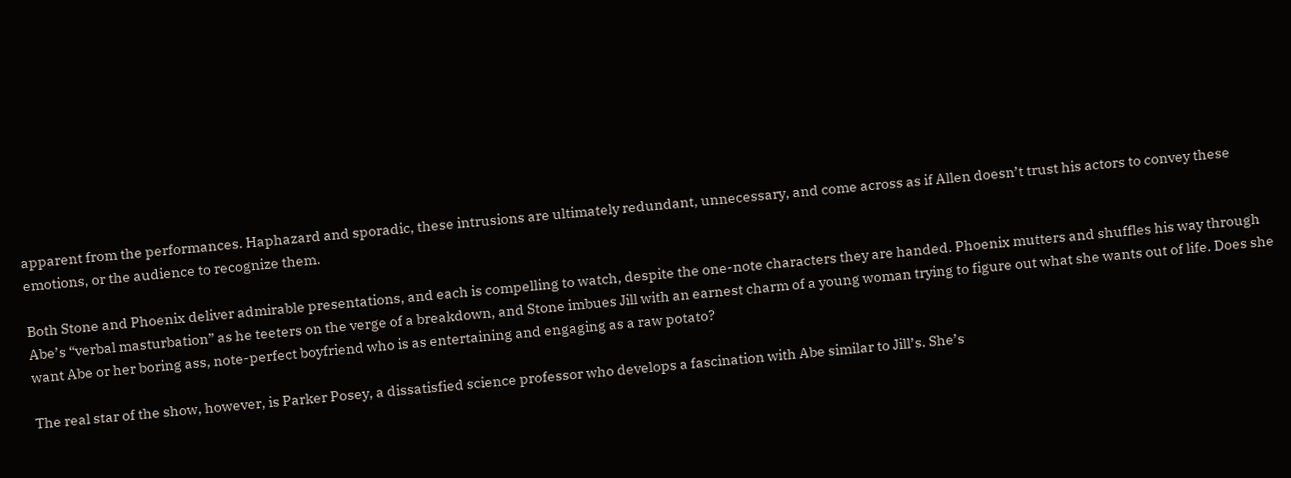apparent from the performances. Haphazard and sporadic, these intrusions are ultimately redundant, unnecessary, and come across as if Allen doesn’t trust his actors to convey these emotions, or the audience to recognize them.

Both Stone and Phoenix deliver admirable presentations, and each is compelling to watch, despite the one-note characters they are handed. Phoenix mutters and shuffles his way through Abe’s “verbal masturbation” as he teeters on the verge of a breakdown, and Stone imbues Jill with an earnest charm of a young woman trying to figure out what she wants out of life. Does she want Abe or her boring ass, note-perfect boyfriend who is as entertaining and engaging as a raw potato?

The real star of the show, however, is Parker Posey, a dissatisfied science professor who develops a fascination with Abe similar to Jill’s. She’s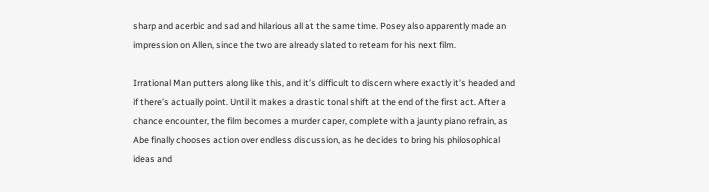sharp and acerbic and sad and hilarious all at the same time. Posey also apparently made an impression on Allen, since the two are already slated to reteam for his next film.

Irrational Man putters along like this, and it’s difficult to discern where exactly it’s headed and if there’s actually point. Until it makes a drastic tonal shift at the end of the first act. After a chance encounter, the film becomes a murder caper, complete with a jaunty piano refrain, as Abe finally chooses action over endless discussion, as he decides to bring his philosophical ideas and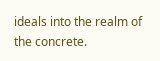ideals into the realm of the concrete.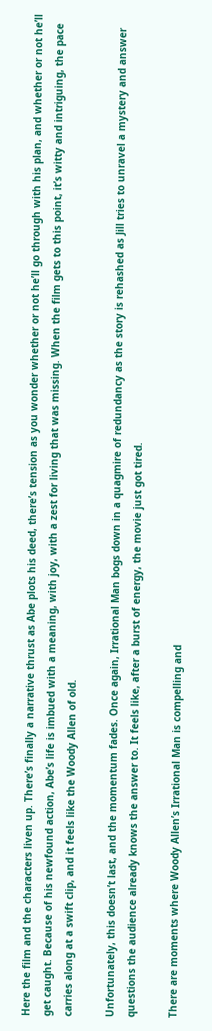Here the film and the characters liven up. There’s finally a narrative thrust as Abe plots his deed, there’s tension as you wonder whether or not he’ll go through with his plan, and whether or not he’ll get caught. Because of his newfound action, Abe’s life is imbued with a meaning, with joy, with a zest for living that was missing. When the film gets to this point, it’s witty and intriguing, the pace carries along at a swift clip, and it feels like the Woody Allen of old.

Unfortunately, this doesn’t last, and the momentum fades. Once again, Irrational Man bogs down in a quagmire of redundancy as the story is rehashed as Jill tries to unravel a mystery and answer questions the audience already knows the answer to. It feels like, after a burst of energy, the movie just got tired.

There are moments where Woody Allen’s Irrational Man is compelling and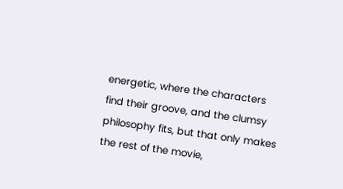energetic, where the characters find their groove, and the clumsy philosophy fits, but that only makes the rest of the movie,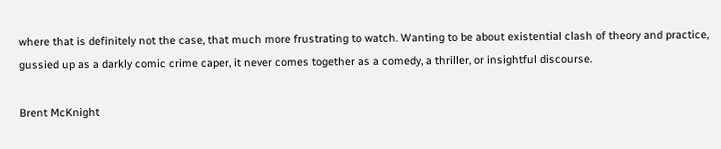where that is definitely not the case, that much more frustrating to watch. Wanting to be about existential clash of theory and practice, gussied up as a darkly comic crime caper, it never comes together as a comedy, a thriller, or insightful discourse.

Brent McKnight